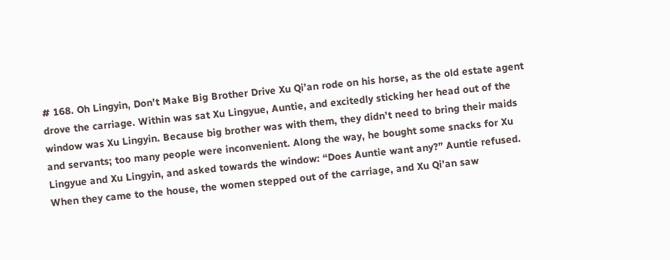# 168. Oh Lingyin, Don't Make Big Brother Drive Xu Qi’an rode on his horse, as the old estate agent drove the carriage. Within was sat Xu Lingyue, Auntie, and excitedly sticking her head out of the window was Xu Lingyin. Because big brother was with them, they didn’t need to bring their maids and servants; too many people were inconvenient. Along the way, he bought some snacks for Xu Lingyue and Xu Lingyin, and asked towards the window: “Does Auntie want any?” Auntie refused. When they came to the house, the women stepped out of the carriage, and Xu Qi’an saw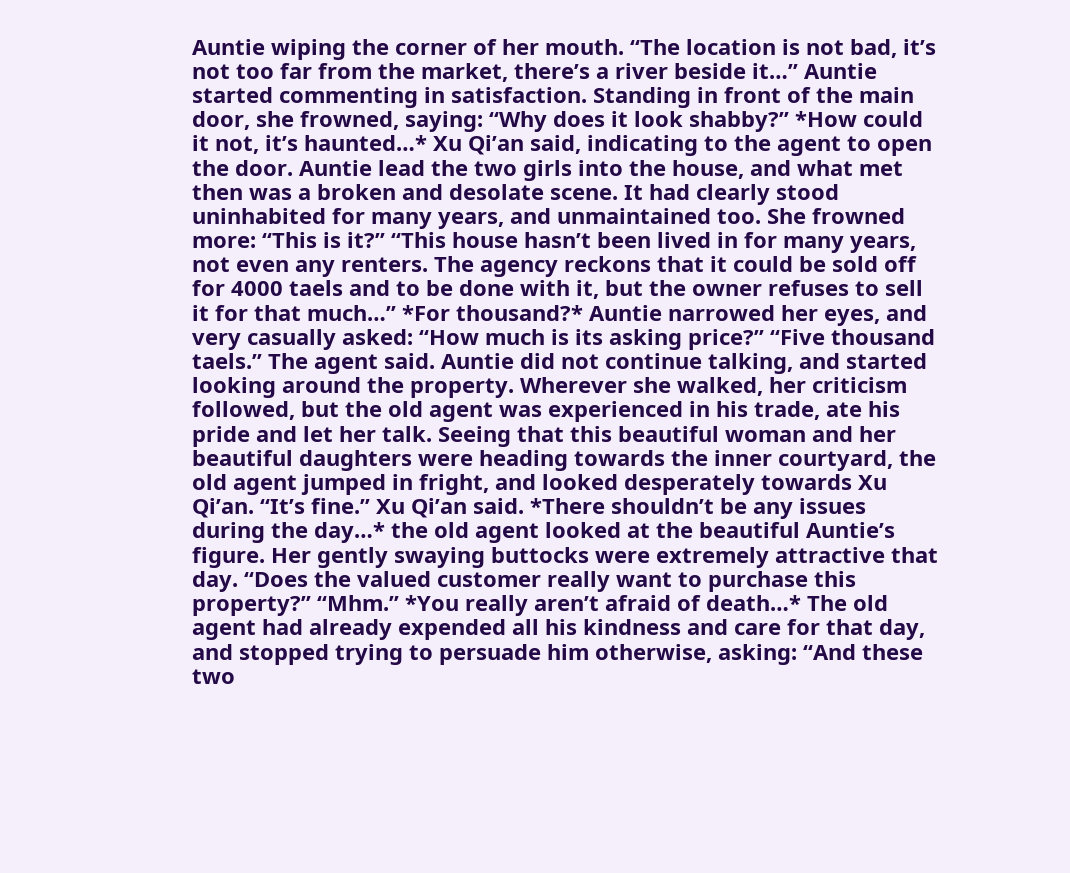Auntie wiping the corner of her mouth. “The location is not bad, it’s not too far from the market, there’s a river beside it…” Auntie started commenting in satisfaction. Standing in front of the main door, she frowned, saying: “Why does it look shabby?” *How could it not, it’s haunted…* Xu Qi’an said, indicating to the agent to open the door. Auntie lead the two girls into the house, and what met then was a broken and desolate scene. It had clearly stood uninhabited for many years, and unmaintained too. She frowned more: “This is it?” “This house hasn’t been lived in for many years, not even any renters. The agency reckons that it could be sold off for 4000 taels and to be done with it, but the owner refuses to sell it for that much…” *For thousand?* Auntie narrowed her eyes, and very casually asked: “How much is its asking price?” “Five thousand taels.” The agent said. Auntie did not continue talking, and started looking around the property. Wherever she walked, her criticism followed, but the old agent was experienced in his trade, ate his pride and let her talk. Seeing that this beautiful woman and her beautiful daughters were heading towards the inner courtyard, the old agent jumped in fright, and looked desperately towards Xu Qi’an. “It’s fine.” Xu Qi’an said. *There shouldn’t be any issues during the day…* the old agent looked at the beautiful Auntie’s figure. Her gently swaying buttocks were extremely attractive that day. “Does the valued customer really want to purchase this property?” “Mhm.” *You really aren’t afraid of death…* The old agent had already expended all his kindness and care for that day, and stopped trying to persuade him otherwise, asking: “And these two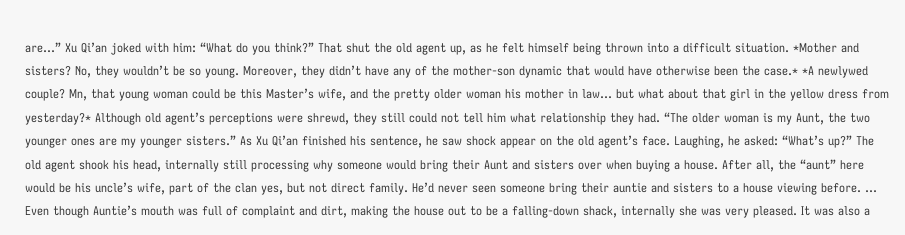are…” Xu Qi’an joked with him: “What do you think?” That shut the old agent up, as he felt himself being thrown into a difficult situation. *Mother and sisters? No, they wouldn’t be so young. Moreover, they didn’t have any of the mother-son dynamic that would have otherwise been the case.* *A newlywed couple? Mn, that young woman could be this Master’s wife, and the pretty older woman his mother in law… but what about that girl in the yellow dress from yesterday?* Although old agent’s perceptions were shrewd, they still could not tell him what relationship they had. “The older woman is my Aunt, the two younger ones are my younger sisters.” As Xu Qi’an finished his sentence, he saw shock appear on the old agent’s face. Laughing, he asked: “What’s up?” The old agent shook his head, internally still processing why someone would bring their Aunt and sisters over when buying a house. After all, the “aunt” here would be his uncle’s wife, part of the clan yes, but not direct family. He’d never seen someone bring their auntie and sisters to a house viewing before. … Even though Auntie’s mouth was full of complaint and dirt, making the house out to be a falling-down shack, internally she was very pleased. It was also a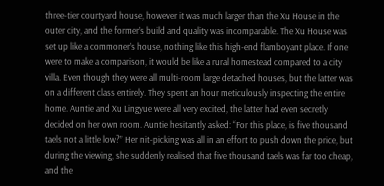three-tier courtyard house, however it was much larger than the Xu House in the outer city, and the former’s build and quality was incomparable. The Xu House was set up like a commoner’s house, nothing like this high-end flamboyant place. If one were to make a comparison, it would be like a rural homestead compared to a city villa. Even though they were all multi-room large detached houses, but the latter was on a different class entirely. They spent an hour meticulously inspecting the entire home. Auntie and Xu Lingyue were all very excited, the latter had even secretly decided on her own room. Auntie hesitantly asked: “For this place, is five thousand taels not a little low?” Her nit-picking was all in an effort to push down the price, but during the viewing, she suddenly realised that five thousand taels was far too cheap, and the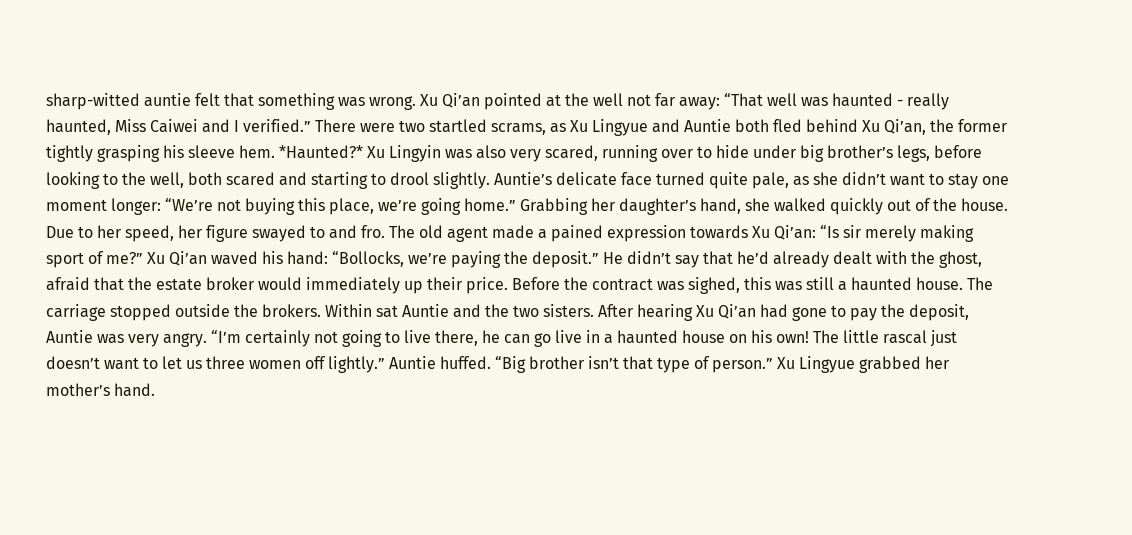sharp-witted auntie felt that something was wrong. Xu Qi’an pointed at the well not far away: “That well was haunted - really haunted, Miss Caiwei and I verified.” There were two startled scrams, as Xu Lingyue and Auntie both fled behind Xu Qi’an, the former tightly grasping his sleeve hem. *Haunted?* Xu Lingyin was also very scared, running over to hide under big brother’s legs, before looking to the well, both scared and starting to drool slightly. Auntie’s delicate face turned quite pale, as she didn’t want to stay one moment longer: “We’re not buying this place, we’re going home.” Grabbing her daughter’s hand, she walked quickly out of the house. Due to her speed, her figure swayed to and fro. The old agent made a pained expression towards Xu Qi’an: “Is sir merely making sport of me?” Xu Qi’an waved his hand: “Bollocks, we’re paying the deposit.” He didn’t say that he’d already dealt with the ghost, afraid that the estate broker would immediately up their price. Before the contract was sighed, this was still a haunted house. The carriage stopped outside the brokers. Within sat Auntie and the two sisters. After hearing Xu Qi’an had gone to pay the deposit, Auntie was very angry. “I’m certainly not going to live there, he can go live in a haunted house on his own! The little rascal just doesn’t want to let us three women off lightly.” Auntie huffed. “Big brother isn’t that type of person.” Xu Lingyue grabbed her mother’s hand.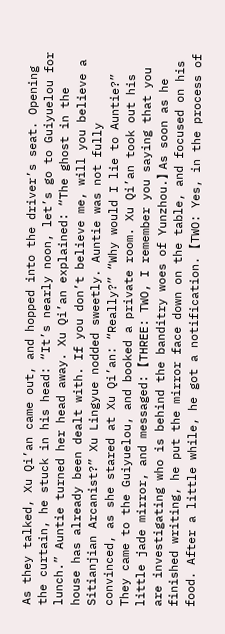As they talked, Xu Qi’an came out, and hopped into the driver’s seat. Opening the curtain, he stuck in his head: “It’s nearly noon, let’s go to Guiyuelou for lunch.” Auntie turned her head away. Xu Qi’an explained: “The ghost in the house has already been dealt with. If you don’t believe me, will you believe a Sitianjian Arcanist?” Xu Lingyue nodded sweetly. Auntie was not fully convinced, as she stared at Xu Qi’an: “Really?” “Why would I lie to Auntie?” They came to the Guiyuelou, and booked a private room. Xu Qi’an took out his little jade mirror, and messaged: 【THREE: TWO, I remember you saying that you are investigating who is behind the banditry woes of Yunzhou.】 As soon as he finished writing, he put the mirror face down on the table, and focused on his food. After a little while, he got a notification. 【TWO: Yes, in the process of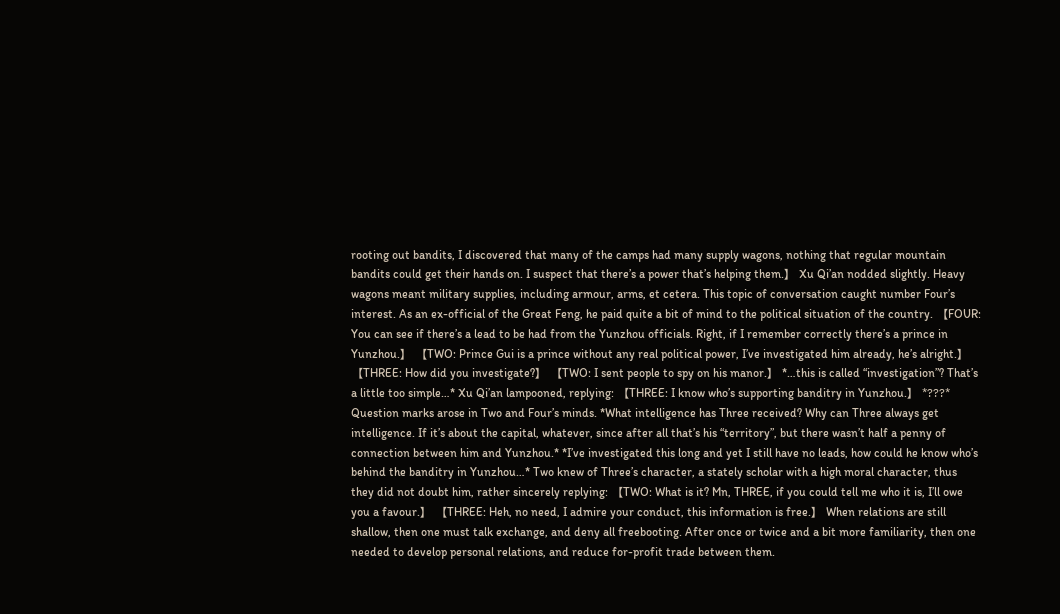rooting out bandits, I discovered that many of the camps had many supply wagons, nothing that regular mountain bandits could get their hands on. I suspect that there’s a power that’s helping them.】 Xu Qi’an nodded slightly. Heavy wagons meant military supplies, including armour, arms, et cetera. This topic of conversation caught number Four’s interest. As an ex-official of the Great Feng, he paid quite a bit of mind to the political situation of the country. 【FOUR: You can see if there’s a lead to be had from the Yunzhou officials. Right, if I remember correctly there’s a prince in Yunzhou.】 【TWO: Prince Gui is a prince without any real political power, I’ve investigated him already, he’s alright.】 【THREE: How did you investigate?】 【TWO: I sent people to spy on his manor.】 *…this is called “investigation”? That’s a little too simple…* Xu Qi’an lampooned, replying: 【THREE: I know who’s supporting banditry in Yunzhou.】 *???* Question marks arose in Two and Four’s minds. *What intelligence has Three received? Why can Three always get intelligence. If it’s about the capital, whatever, since after all that’s his “territory”, but there wasn’t half a penny of connection between him and Yunzhou.* *I’ve investigated this long and yet I still have no leads, how could he know who’s behind the banditry in Yunzhou…* Two knew of Three’s character, a stately scholar with a high moral character, thus they did not doubt him, rather sincerely replying: 【TWO: What is it? Mn, THREE, if you could tell me who it is, I’ll owe you a favour.】 【THREE: Heh, no need, I admire your conduct, this information is free.】 When relations are still shallow, then one must talk exchange, and deny all freebooting. After once or twice and a bit more familiarity, then one needed to develop personal relations, and reduce for-profit trade between them.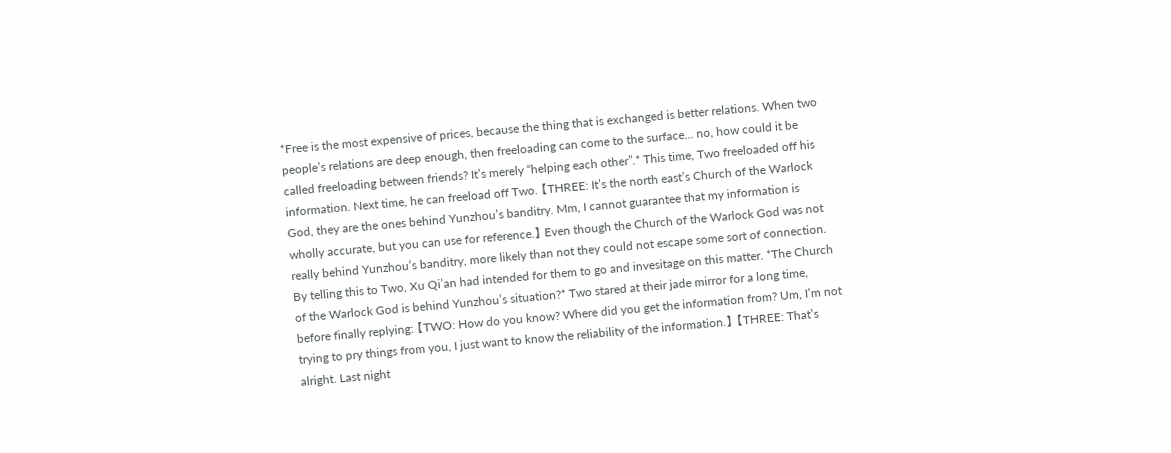*Free is the most expensive of prices, because the thing that is exchanged is better relations. When two people’s relations are deep enough, then freeloading can come to the surface… no, how could it be called freeloading between friends? It’s merely “helping each other”.* This time, Two freeloaded off his information. Next time, he can freeload off Two. 【THREE: It’s the north east’s Church of the Warlock God, they are the ones behind Yunzhou’s banditry. Mm, I cannot guarantee that my information is wholly accurate, but you can use for reference.】 Even though the Church of the Warlock God was not really behind Yunzhou’s banditry, more likely than not they could not escape some sort of connection. By telling this to Two, Xu Qi’an had intended for them to go and invesitage on this matter. *The Church of the Warlock God is behind Yunzhou’s situation?* Two stared at their jade mirror for a long time, before finally replying: 【TWO: How do you know? Where did you get the information from? Um, I’m not trying to pry things from you, I just want to know the reliability of the information.】 【THREE: That’s alright. Last night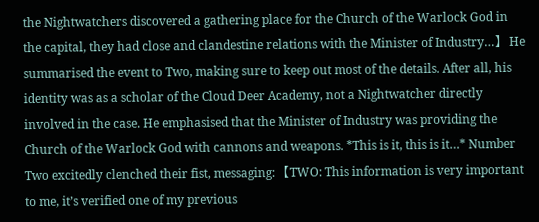the Nightwatchers discovered a gathering place for the Church of the Warlock God in the capital, they had close and clandestine relations with the Minister of Industry…】 He summarised the event to Two, making sure to keep out most of the details. After all, his identity was as a scholar of the Cloud Deer Academy, not a Nightwatcher directly involved in the case. He emphasised that the Minister of Industry was providing the Church of the Warlock God with cannons and weapons. *This is it, this is it…* Number Two excitedly clenched their fist, messaging: 【TWO: This information is very important to me, it’s verified one of my previous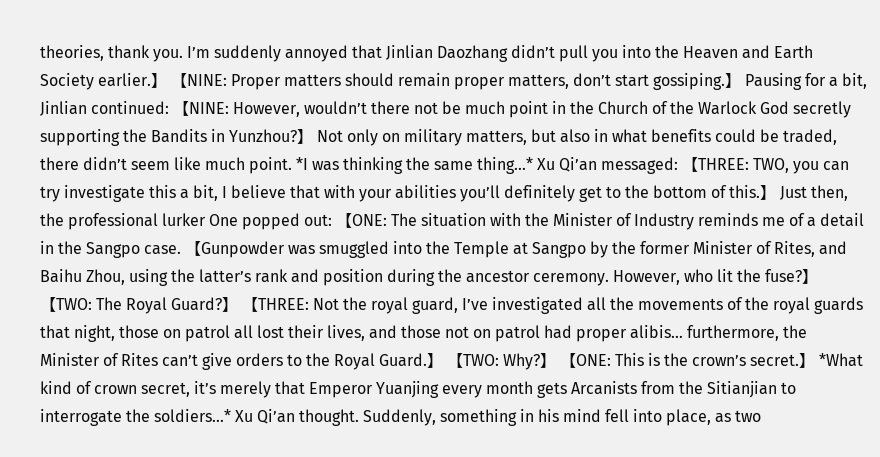theories, thank you. I’m suddenly annoyed that Jinlian Daozhang didn’t pull you into the Heaven and Earth Society earlier.】 【NINE: Proper matters should remain proper matters, don’t start gossiping.】 Pausing for a bit, Jinlian continued: 【NINE: However, wouldn’t there not be much point in the Church of the Warlock God secretly supporting the Bandits in Yunzhou?】 Not only on military matters, but also in what benefits could be traded, there didn’t seem like much point. *I was thinking the same thing…* Xu Qi’an messaged: 【THREE: TWO, you can try investigate this a bit, I believe that with your abilities you’ll definitely get to the bottom of this.】 Just then, the professional lurker One popped out: 【ONE: The situation with the Minister of Industry reminds me of a detail in the Sangpo case. 【Gunpowder was smuggled into the Temple at Sangpo by the former Minister of Rites, and Baihu Zhou, using the latter’s rank and position during the ancestor ceremony. However, who lit the fuse?】 【TWO: The Royal Guard?】 【THREE: Not the royal guard, I’ve investigated all the movements of the royal guards that night, those on patrol all lost their lives, and those not on patrol had proper alibis… furthermore, the Minister of Rites can’t give orders to the Royal Guard.】 【TWO: Why?】 【ONE: This is the crown’s secret.】 *What kind of crown secret, it’s merely that Emperor Yuanjing every month gets Arcanists from the Sitianjian to interrogate the soldiers…* Xu Qi’an thought. Suddenly, something in his mind fell into place, as two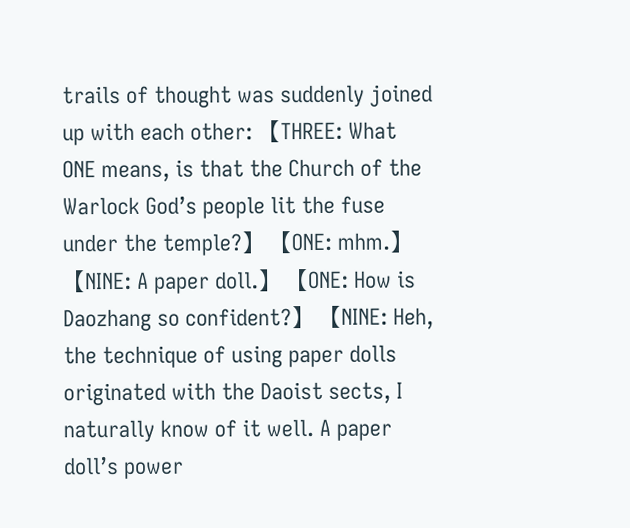trails of thought was suddenly joined up with each other: 【THREE: What ONE means, is that the Church of the Warlock God’s people lit the fuse under the temple?】 【ONE: mhm.】 【NINE: A paper doll.】 【ONE: How is Daozhang so confident?】 【NINE: Heh, the technique of using paper dolls originated with the Daoist sects, I naturally know of it well. A paper doll’s power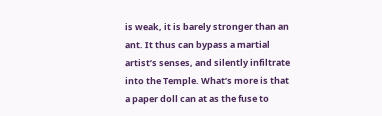is weak, it is barely stronger than an ant. It thus can bypass a martial artist’s senses, and silently infiltrate into the Temple. What’s more is that a paper doll can at as the fuse to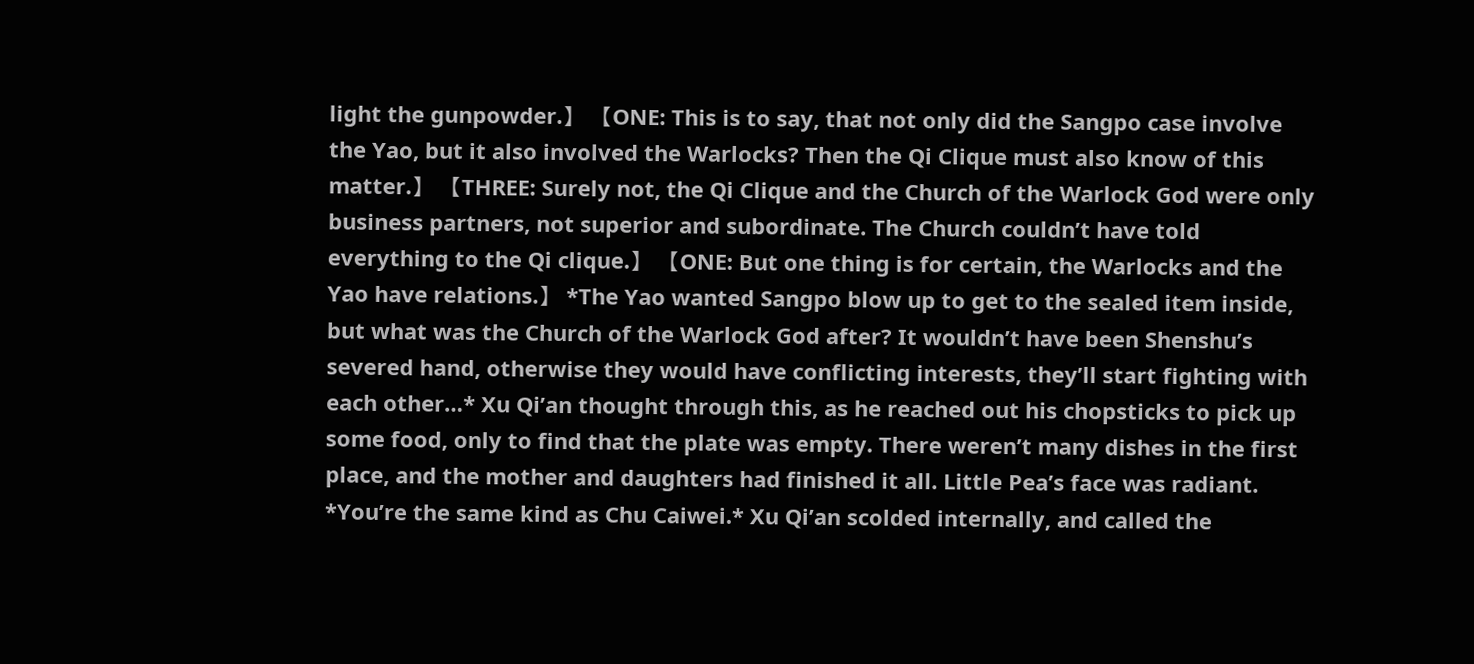light the gunpowder.】 【ONE: This is to say, that not only did the Sangpo case involve the Yao, but it also involved the Warlocks? Then the Qi Clique must also know of this matter.】 【THREE: Surely not, the Qi Clique and the Church of the Warlock God were only business partners, not superior and subordinate. The Church couldn’t have told everything to the Qi clique.】 【ONE: But one thing is for certain, the Warlocks and the Yao have relations.】 *The Yao wanted Sangpo blow up to get to the sealed item inside, but what was the Church of the Warlock God after? It wouldn’t have been Shenshu’s severed hand, otherwise they would have conflicting interests, they’ll start fighting with each other…* Xu Qi’an thought through this, as he reached out his chopsticks to pick up some food, only to find that the plate was empty. There weren’t many dishes in the first place, and the mother and daughters had finished it all. Little Pea’s face was radiant. *You’re the same kind as Chu Caiwei.* Xu Qi’an scolded internally, and called the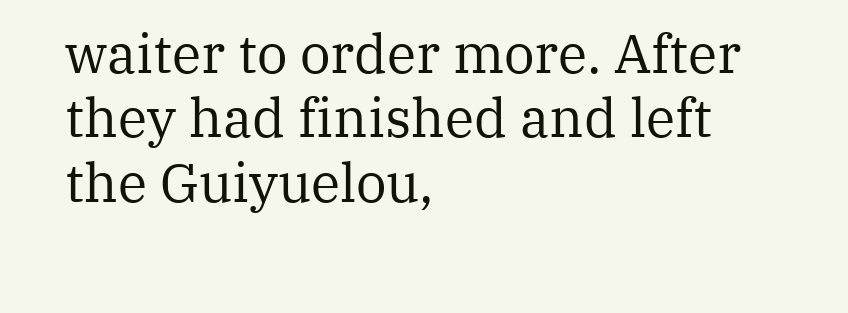waiter to order more. After they had finished and left the Guiyuelou,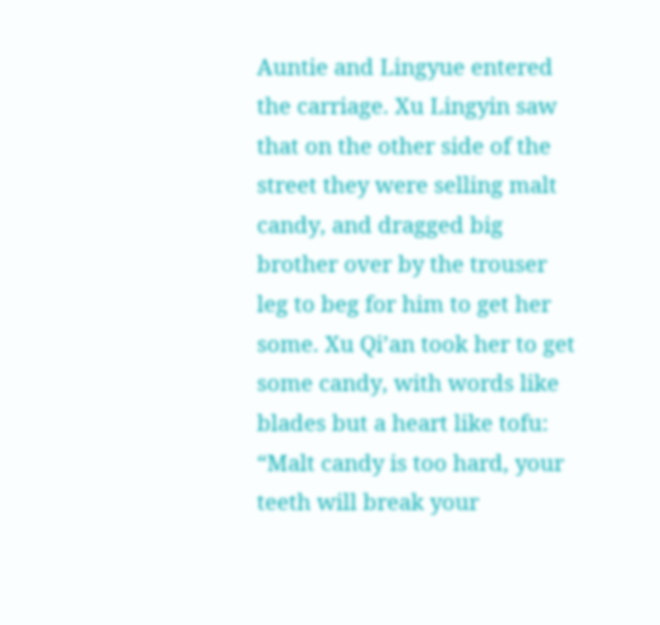Auntie and Lingyue entered the carriage. Xu Lingyin saw that on the other side of the street they were selling malt candy, and dragged big brother over by the trouser leg to beg for him to get her some. Xu Qi’an took her to get some candy, with words like blades but a heart like tofu: “Malt candy is too hard, your teeth will break your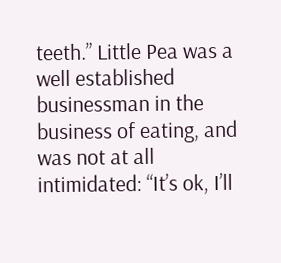teeth.” Little Pea was a well established businessman in the business of eating, and was not at all intimidated: “It’s ok, I’ll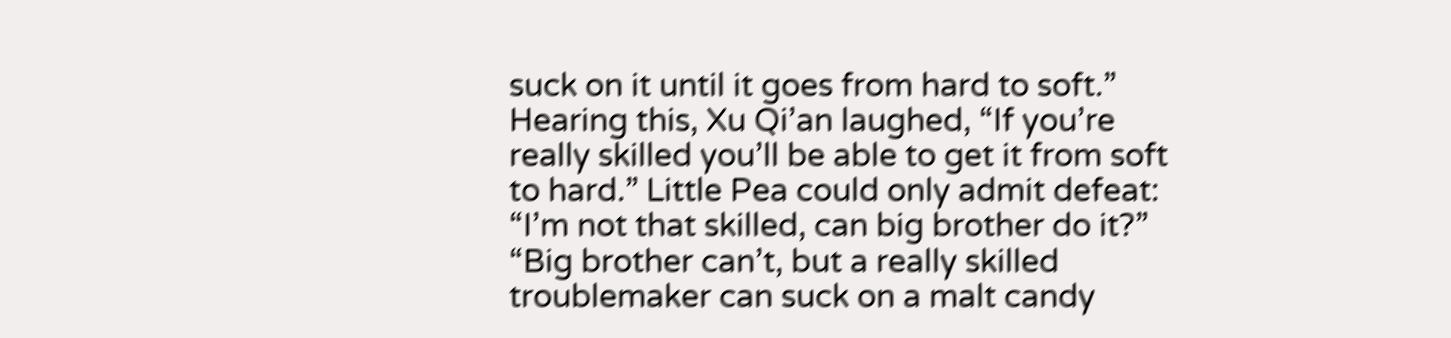suck on it until it goes from hard to soft.” Hearing this, Xu Qi’an laughed, “If you’re really skilled you’ll be able to get it from soft to hard.” Little Pea could only admit defeat: “I’m not that skilled, can big brother do it?” “Big brother can’t, but a really skilled troublemaker can suck on a malt candy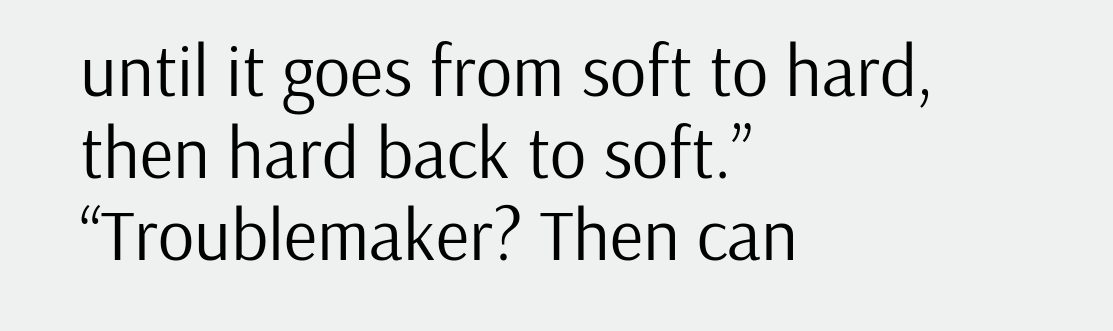until it goes from soft to hard, then hard back to soft.” “Troublemaker? Then can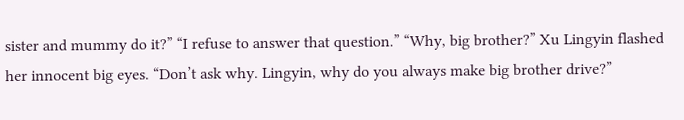sister and mummy do it?” “I refuse to answer that question.” “Why, big brother?” Xu Lingyin flashed her innocent big eyes. “Don’t ask why. Lingyin, why do you always make big brother drive?”